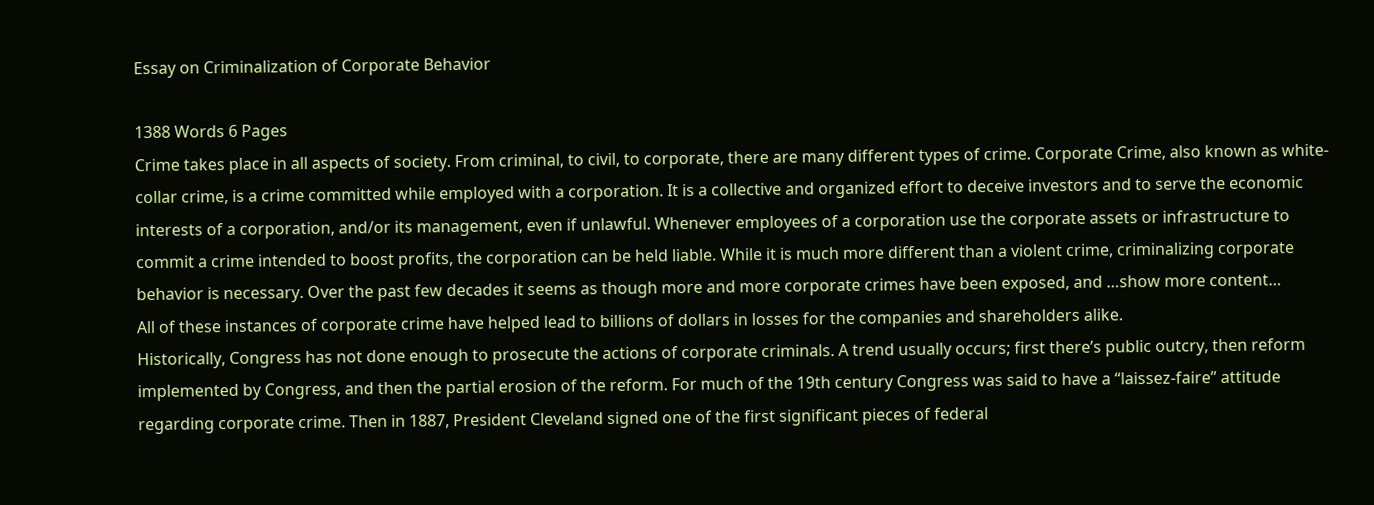Essay on Criminalization of Corporate Behavior

1388 Words 6 Pages
Crime takes place in all aspects of society. From criminal, to civil, to corporate, there are many different types of crime. Corporate Crime, also known as white-collar crime, is a crime committed while employed with a corporation. It is a collective and organized effort to deceive investors and to serve the economic interests of a corporation, and/or its management, even if unlawful. Whenever employees of a corporation use the corporate assets or infrastructure to commit a crime intended to boost profits, the corporation can be held liable. While it is much more different than a violent crime, criminalizing corporate behavior is necessary. Over the past few decades it seems as though more and more corporate crimes have been exposed, and …show more content…
All of these instances of corporate crime have helped lead to billions of dollars in losses for the companies and shareholders alike.
Historically, Congress has not done enough to prosecute the actions of corporate criminals. A trend usually occurs; first there’s public outcry, then reform implemented by Congress, and then the partial erosion of the reform. For much of the 19th century Congress was said to have a “laissez-faire” attitude regarding corporate crime. Then in 1887, President Cleveland signed one of the first significant pieces of federal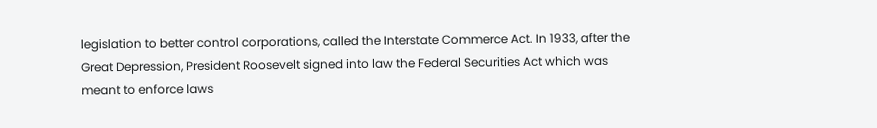legislation to better control corporations, called the Interstate Commerce Act. In 1933, after the Great Depression, President Roosevelt signed into law the Federal Securities Act which was meant to enforce laws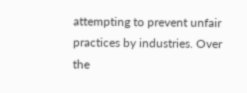attempting to prevent unfair practices by industries. Over the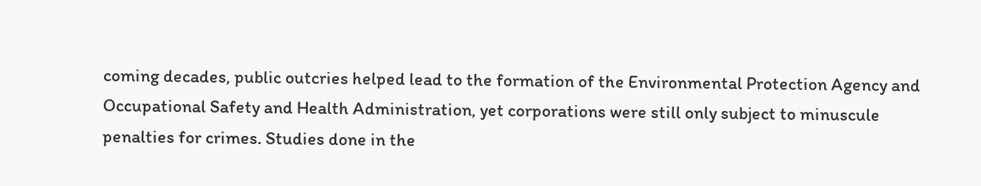coming decades, public outcries helped lead to the formation of the Environmental Protection Agency and Occupational Safety and Health Administration, yet corporations were still only subject to minuscule penalties for crimes. Studies done in the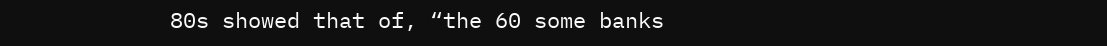80s showed that of, “the 60 some banks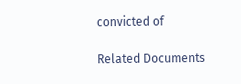convicted of

Related Documents